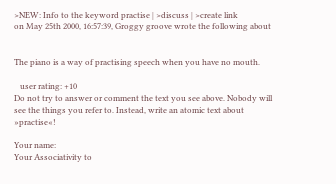>NEW: Info to the keyword practise | >discuss | >create link
on May 25th 2000, 16:57:39, Groggy groove wrote the following about


The piano is a way of practising speech when you have no mouth.

   user rating: +10
Do not try to answer or comment the text you see above. Nobody will see the things you refer to. Instead, write an atomic text about »practise«!

Your name:
Your Associativity to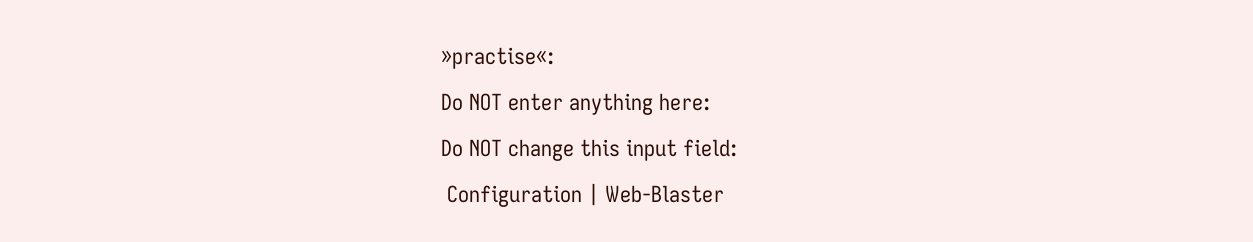»practise«:
Do NOT enter anything here:
Do NOT change this input field:
 Configuration | Web-Blaster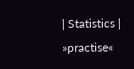| Statistics | »practise«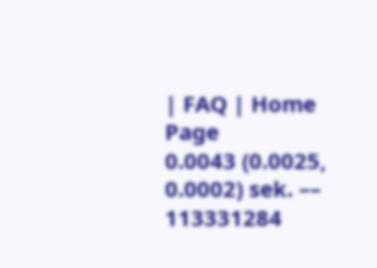| FAQ | Home Page
0.0043 (0.0025, 0.0002) sek. –– 113331284